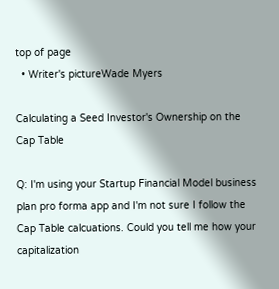top of page
  • Writer's pictureWade Myers

Calculating a Seed Investor's Ownership on the Cap Table

Q: I'm using your Startup Financial Model business plan pro forma app and I'm not sure I follow the Cap Table calcuations. Could you tell me how your capitalization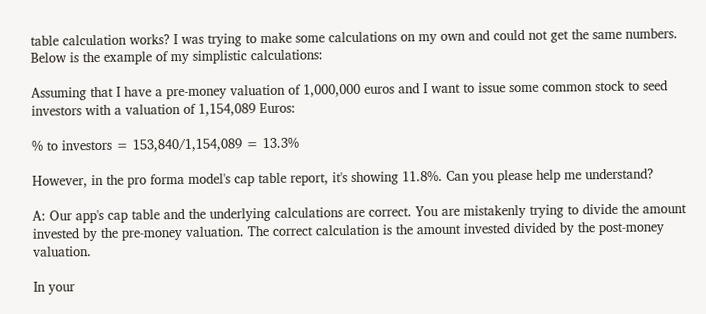table calculation works? I was trying to make some calculations on my own and could not get the same numbers. Below is the example of my simplistic calculations:

Assuming that I have a pre-money valuation of 1,000,000 euros and I want to issue some common stock to seed investors with a valuation of 1,154,089 Euros:

% to investors = 153,840/1,154,089 = 13.3%

However, in the pro forma model's cap table report, it's showing 11.8%. Can you please help me understand?

A: Our app's cap table and the underlying calculations are correct. You are mistakenly trying to divide the amount invested by the pre-money valuation. The correct calculation is the amount invested divided by the post-money valuation.

In your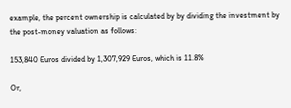example, the percent ownership is calculated by by dividing the investment by the post-money valuation as follows:

153,840 Euros divided by 1,307,929 Euros, which is 11.8%

Or,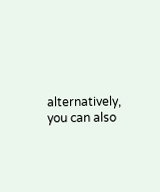alternatively, you can also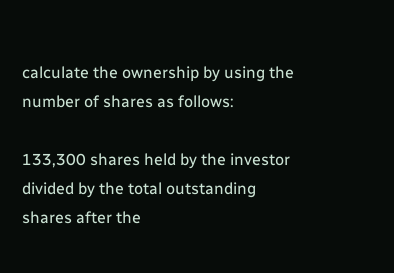calculate the ownership by using the number of shares as follows:

133,300 shares held by the investor divided by the total outstanding shares after the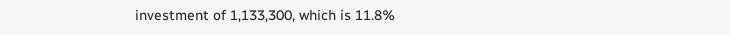investment of 1,133,300, which is 11.8%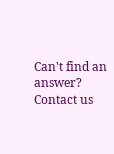Can't find an answer? Contact us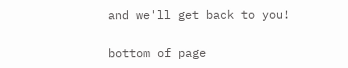and we'll get back to you!

bottom of page